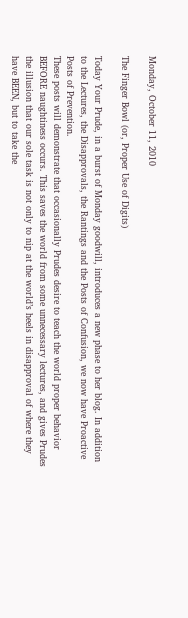Monday, October 11, 2010

The Finger Bowl (or, Proper Use of Digits)

Today Your Prude, in a burst of Monday goodwill, introduces a new phase to her blog. In addition to the Lectures, the Disapprovals, the Rantings and the Posts of Confusion, we now have Proactive Posts of Prevention.
These posts will demonstrate that occasionally Prudes desire to teach the world proper behavior BEFORE naughtiness occurs. This saves the world from some unnecessary lectures, and gives Prudes the illusion that our sole task is not only to nip at the world’s heels in disapproval of where they have BEEN, but to take the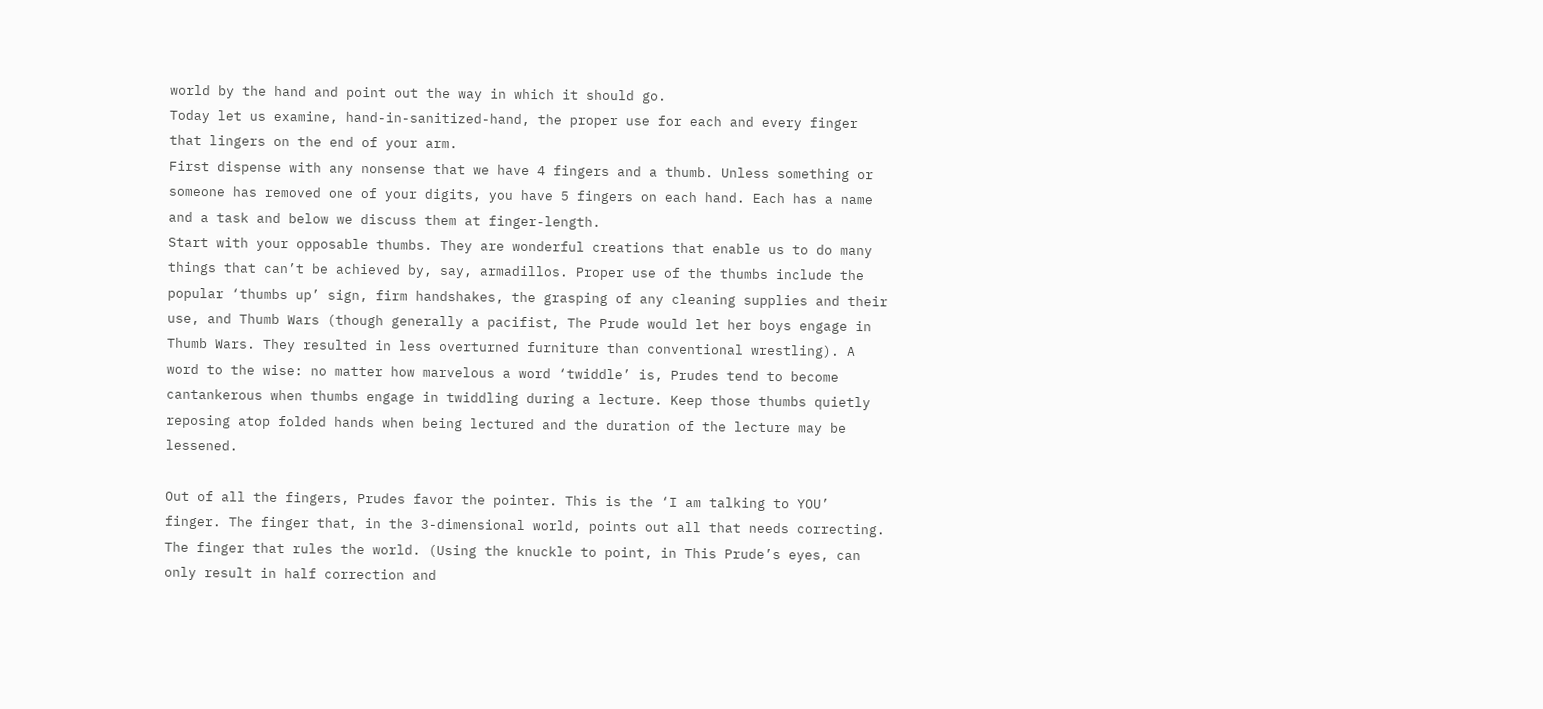world by the hand and point out the way in which it should go.
Today let us examine, hand-in-sanitized-hand, the proper use for each and every finger that lingers on the end of your arm.
First dispense with any nonsense that we have 4 fingers and a thumb. Unless something or someone has removed one of your digits, you have 5 fingers on each hand. Each has a name and a task and below we discuss them at finger-length.
Start with your opposable thumbs. They are wonderful creations that enable us to do many things that can’t be achieved by, say, armadillos. Proper use of the thumbs include the popular ‘thumbs up’ sign, firm handshakes, the grasping of any cleaning supplies and their use, and Thumb Wars (though generally a pacifist, The Prude would let her boys engage in Thumb Wars. They resulted in less overturned furniture than conventional wrestling). A word to the wise: no matter how marvelous a word ‘twiddle’ is, Prudes tend to become cantankerous when thumbs engage in twiddling during a lecture. Keep those thumbs quietly reposing atop folded hands when being lectured and the duration of the lecture may be lessened.

Out of all the fingers, Prudes favor the pointer. This is the ‘I am talking to YOU’ finger. The finger that, in the 3-dimensional world, points out all that needs correcting. The finger that rules the world. (Using the knuckle to point, in This Prude’s eyes, can only result in half correction and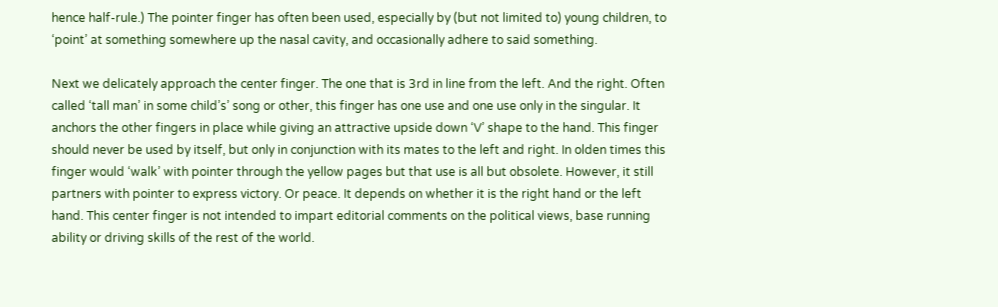hence half-rule.) The pointer finger has often been used, especially by (but not limited to) young children, to ‘point’ at something somewhere up the nasal cavity, and occasionally adhere to said something.

Next we delicately approach the center finger. The one that is 3rd in line from the left. And the right. Often called ‘tall man’ in some child’s’ song or other, this finger has one use and one use only in the singular. It anchors the other fingers in place while giving an attractive upside down ‘V’ shape to the hand. This finger should never be used by itself, but only in conjunction with its mates to the left and right. In olden times this finger would ‘walk’ with pointer through the yellow pages but that use is all but obsolete. However, it still partners with pointer to express victory. Or peace. It depends on whether it is the right hand or the left hand. This center finger is not intended to impart editorial comments on the political views, base running ability or driving skills of the rest of the world.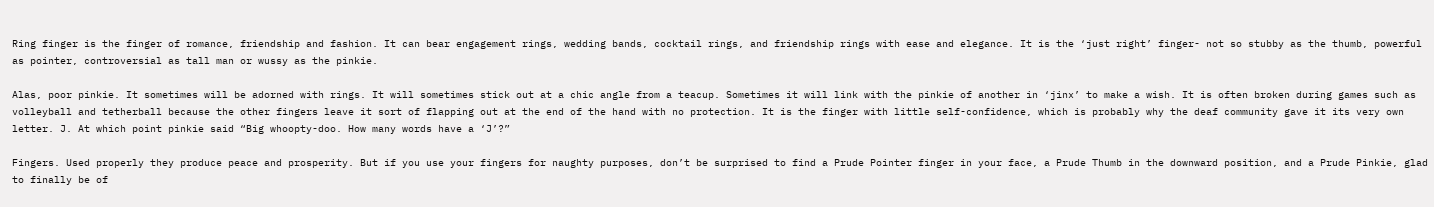Ring finger is the finger of romance, friendship and fashion. It can bear engagement rings, wedding bands, cocktail rings, and friendship rings with ease and elegance. It is the ‘just right’ finger- not so stubby as the thumb, powerful as pointer, controversial as tall man or wussy as the pinkie.

Alas, poor pinkie. It sometimes will be adorned with rings. It will sometimes stick out at a chic angle from a teacup. Sometimes it will link with the pinkie of another in ‘jinx’ to make a wish. It is often broken during games such as volleyball and tetherball because the other fingers leave it sort of flapping out at the end of the hand with no protection. It is the finger with little self-confidence, which is probably why the deaf community gave it its very own letter. J. At which point pinkie said “Big whoopty-doo. How many words have a ‘J’?”

Fingers. Used properly they produce peace and prosperity. But if you use your fingers for naughty purposes, don’t be surprised to find a Prude Pointer finger in your face, a Prude Thumb in the downward position, and a Prude Pinkie, glad to finally be of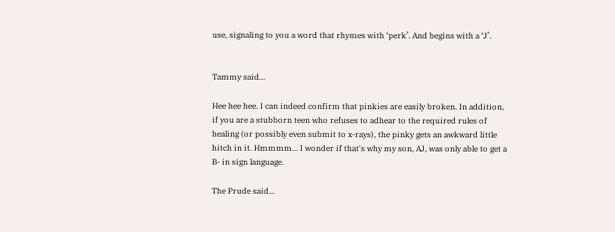use, signaling to you a word that rhymes with ‘perk’. And begins with a ‘J’.


Tammy said...

Hee hee hee. I can indeed confirm that pinkies are easily broken. In addition, if you are a stubborn teen who refuses to adhear to the required rules of healing (or possibly even submit to x-rays), the pinky gets an awkward little hitch in it. Hmmmm... I wonder if that's why my son, AJ, was only able to get a B- in sign language.

The Prude said...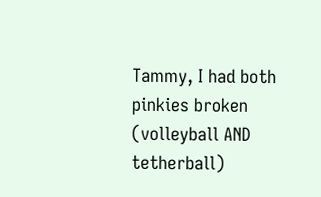Tammy, I had both pinkies broken (volleyball AND tetherball)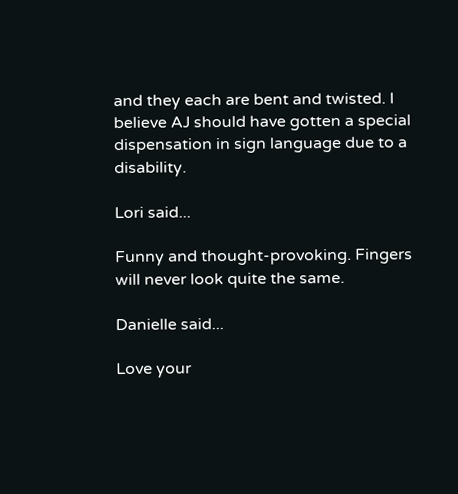and they each are bent and twisted. I believe AJ should have gotten a special dispensation in sign language due to a disability.

Lori said...

Funny and thought-provoking. Fingers will never look quite the same.

Danielle said...

Love your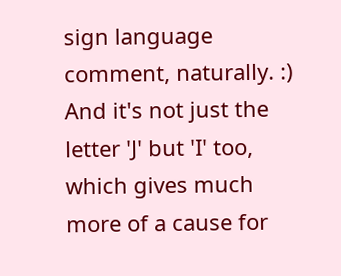sign language comment, naturally. :) And it's not just the letter 'J' but 'I' too, which gives much more of a cause for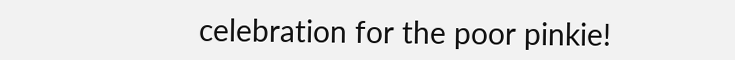celebration for the poor pinkie!